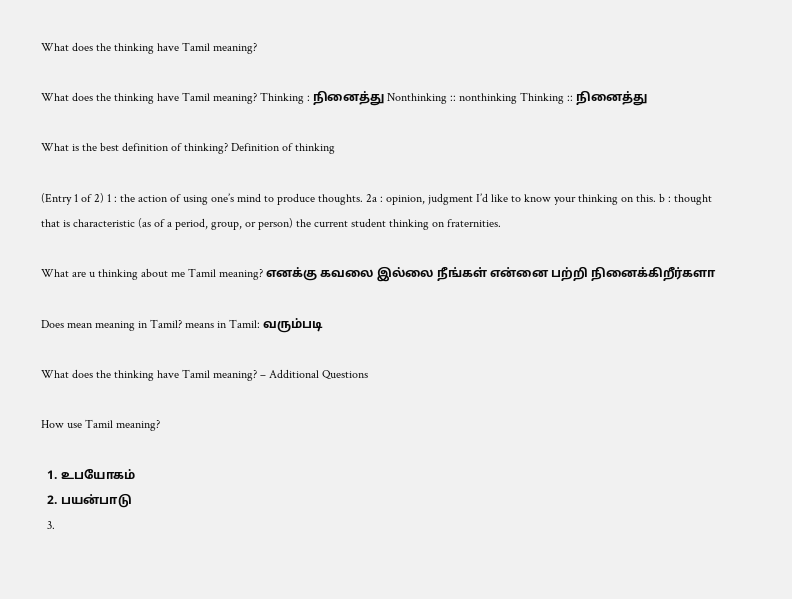What does the thinking have Tamil meaning?

What does the thinking have Tamil meaning? Thinking : நினைத்து Nonthinking :: nonthinking Thinking :: நினைத்து

What is the best definition of thinking? Definition of thinking

(Entry 1 of 2) 1 : the action of using one’s mind to produce thoughts. 2a : opinion, judgment I’d like to know your thinking on this. b : thought that is characteristic (as of a period, group, or person) the current student thinking on fraternities.

What are u thinking about me Tamil meaning? எனக்கு கவலை இல்லை நீங்கள் என்னை பற்றி நினைக்கிறீர்களா

Does mean meaning in Tamil? means in Tamil: வரும்படி

What does the thinking have Tamil meaning? – Additional Questions

How use Tamil meaning?

  1. உபயோகம்
  2. பயன்பாடு
  3.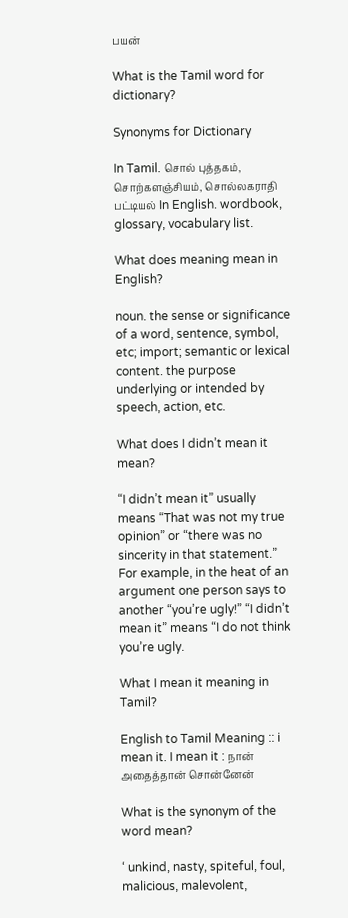பயன்

What is the Tamil word for dictionary?

Synonyms for Dictionary

In Tamil. சொல் புத்தகம், சொற்களஞ்சியம், சொல்லகராதி பட்டியல் In English. wordbook, glossary, vocabulary list.

What does meaning mean in English?

noun. the sense or significance of a word, sentence, symbol, etc; import; semantic or lexical content. the purpose underlying or intended by speech, action, etc.

What does I didn’t mean it mean?

“I didn’t mean it” usually means “That was not my true opinion” or “there was no sincerity in that statement.” For example, in the heat of an argument one person says to another “you’re ugly!” “I didn’t mean it” means “I do not think you’re ugly.

What I mean it meaning in Tamil?

English to Tamil Meaning :: i mean it. I mean it : நான் அதைத்தான் சொன்னேன்

What is the synonym of the word mean?

‘ unkind, nasty, spiteful, foul, malicious, malevolent,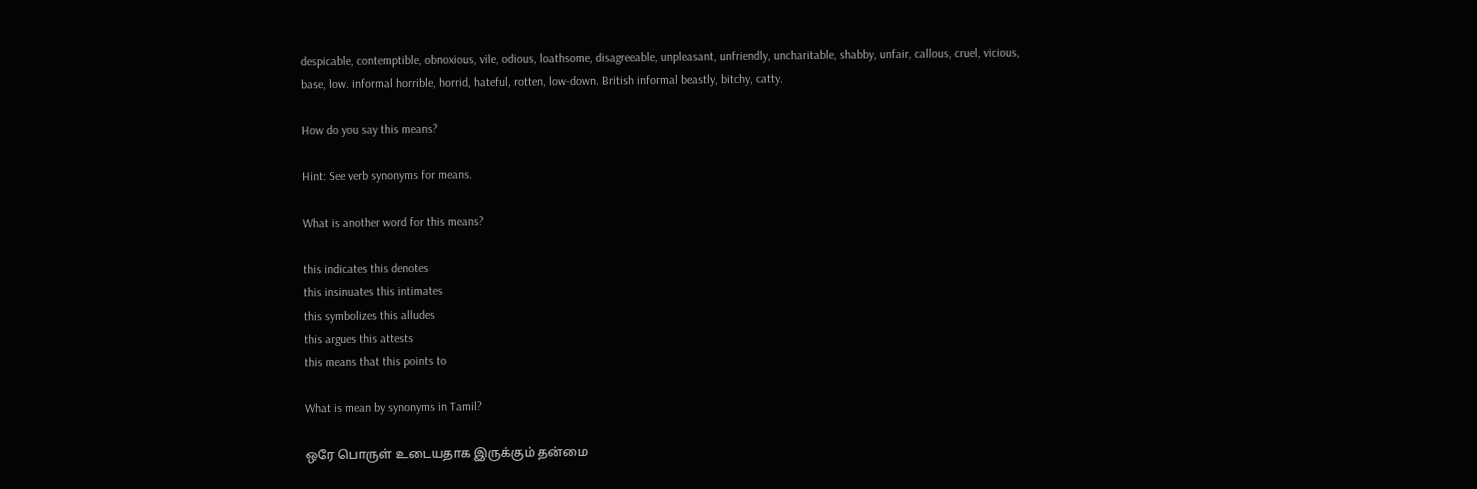despicable, contemptible, obnoxious, vile, odious, loathsome, disagreeable, unpleasant, unfriendly, uncharitable, shabby, unfair, callous, cruel, vicious, base, low. informal horrible, horrid, hateful, rotten, low-down. British informal beastly, bitchy, catty.

How do you say this means?

Hint: See verb synonyms for means.

What is another word for this means?

this indicates this denotes
this insinuates this intimates
this symbolizes this alludes
this argues this attests
this means that this points to

What is mean by synonyms in Tamil?

ஒரே பொருள் உடையதாக இருக்கும் தன்மை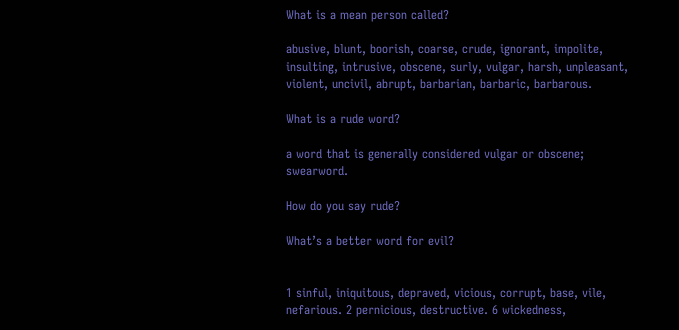What is a mean person called?

abusive, blunt, boorish, coarse, crude, ignorant, impolite, insulting, intrusive, obscene, surly, vulgar, harsh, unpleasant, violent, uncivil, abrupt, barbarian, barbaric, barbarous.

What is a rude word?

a word that is generally considered vulgar or obscene; swearword.

How do you say rude?

What’s a better word for evil?


1 sinful, iniquitous, depraved, vicious, corrupt, base, vile, nefarious. 2 pernicious, destructive. 6 wickedness,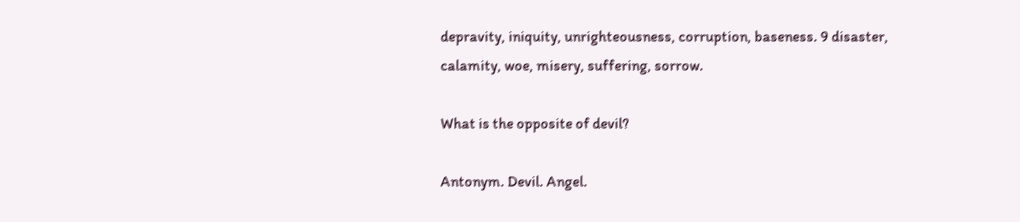depravity, iniquity, unrighteousness, corruption, baseness. 9 disaster, calamity, woe, misery, suffering, sorrow.

What is the opposite of devil?

Antonym. Devil. Angel.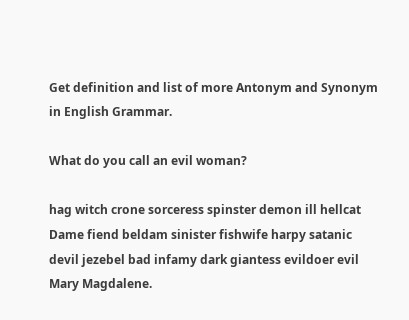Get definition and list of more Antonym and Synonym in English Grammar.

What do you call an evil woman?

hag witch crone sorceress spinster demon ill hellcat Dame fiend beldam sinister fishwife harpy satanic devil jezebel bad infamy dark giantess evildoer evil Mary Magdalene.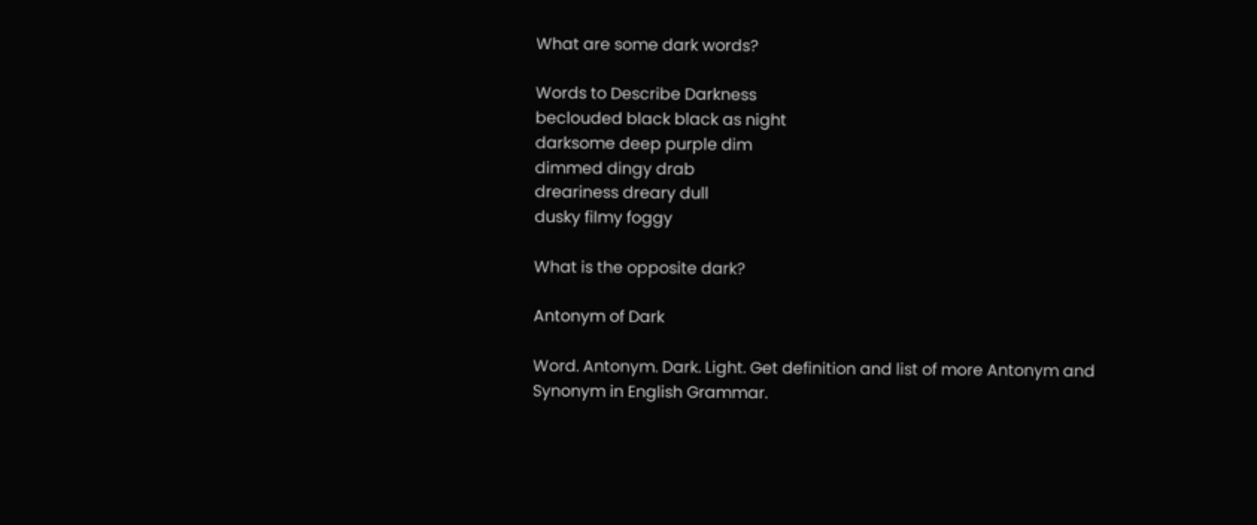What are some dark words?

Words to Describe Darkness
beclouded black black as night
darksome deep purple dim
dimmed dingy drab
dreariness dreary dull
dusky filmy foggy

What is the opposite dark?

Antonym of Dark

Word. Antonym. Dark. Light. Get definition and list of more Antonym and Synonym in English Grammar.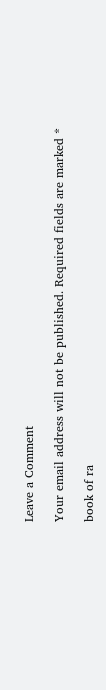Leave a Comment

Your email address will not be published. Required fields are marked *

book of ra